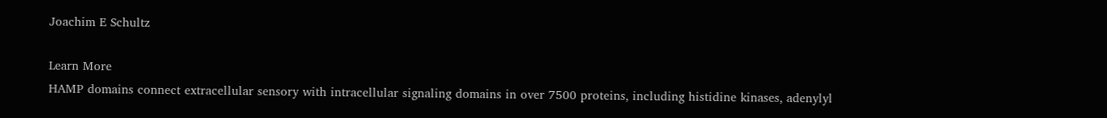Joachim E Schultz

Learn More
HAMP domains connect extracellular sensory with intracellular signaling domains in over 7500 proteins, including histidine kinases, adenylyl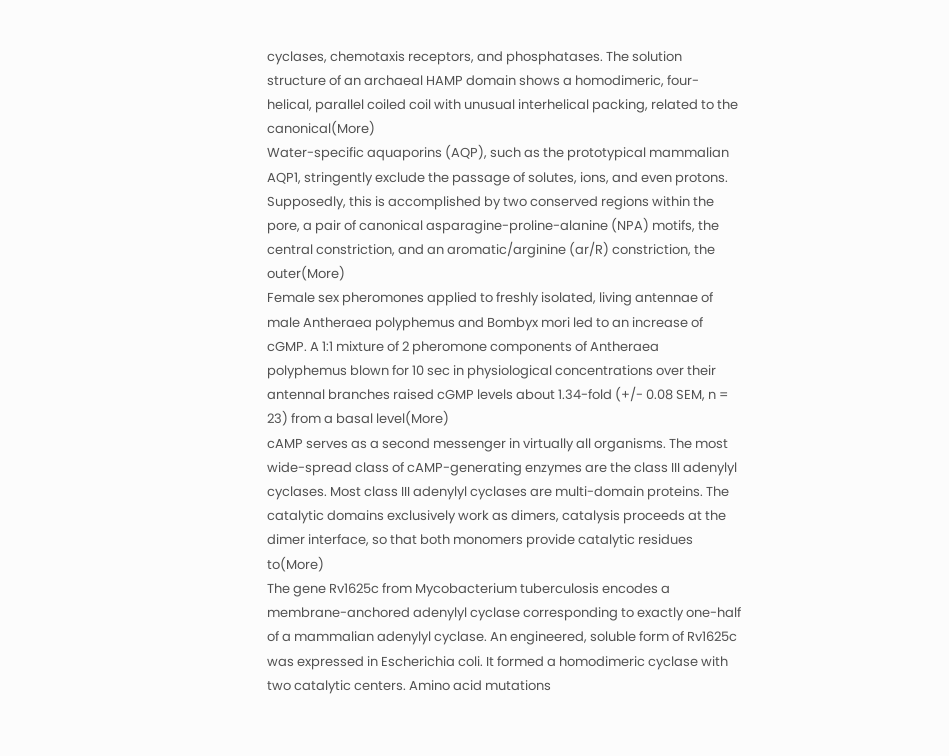cyclases, chemotaxis receptors, and phosphatases. The solution structure of an archaeal HAMP domain shows a homodimeric, four-helical, parallel coiled coil with unusual interhelical packing, related to the canonical(More)
Water-specific aquaporins (AQP), such as the prototypical mammalian AQP1, stringently exclude the passage of solutes, ions, and even protons. Supposedly, this is accomplished by two conserved regions within the pore, a pair of canonical asparagine-proline-alanine (NPA) motifs, the central constriction, and an aromatic/arginine (ar/R) constriction, the outer(More)
Female sex pheromones applied to freshly isolated, living antennae of male Antheraea polyphemus and Bombyx mori led to an increase of cGMP. A 1:1 mixture of 2 pheromone components of Antheraea polyphemus blown for 10 sec in physiological concentrations over their antennal branches raised cGMP levels about 1.34-fold (+/- 0.08 SEM, n = 23) from a basal level(More)
cAMP serves as a second messenger in virtually all organisms. The most wide-spread class of cAMP-generating enzymes are the class III adenylyl cyclases. Most class III adenylyl cyclases are multi-domain proteins. The catalytic domains exclusively work as dimers, catalysis proceeds at the dimer interface, so that both monomers provide catalytic residues to(More)
The gene Rv1625c from Mycobacterium tuberculosis encodes a membrane-anchored adenylyl cyclase corresponding to exactly one-half of a mammalian adenylyl cyclase. An engineered, soluble form of Rv1625c was expressed in Escherichia coli. It formed a homodimeric cyclase with two catalytic centers. Amino acid mutations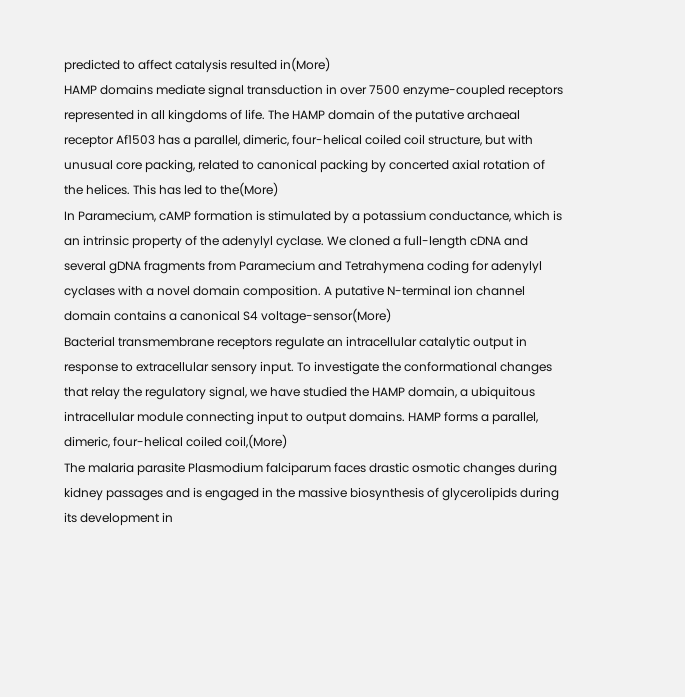predicted to affect catalysis resulted in(More)
HAMP domains mediate signal transduction in over 7500 enzyme-coupled receptors represented in all kingdoms of life. The HAMP domain of the putative archaeal receptor Af1503 has a parallel, dimeric, four-helical coiled coil structure, but with unusual core packing, related to canonical packing by concerted axial rotation of the helices. This has led to the(More)
In Paramecium, cAMP formation is stimulated by a potassium conductance, which is an intrinsic property of the adenylyl cyclase. We cloned a full-length cDNA and several gDNA fragments from Paramecium and Tetrahymena coding for adenylyl cyclases with a novel domain composition. A putative N-terminal ion channel domain contains a canonical S4 voltage-sensor(More)
Bacterial transmembrane receptors regulate an intracellular catalytic output in response to extracellular sensory input. To investigate the conformational changes that relay the regulatory signal, we have studied the HAMP domain, a ubiquitous intracellular module connecting input to output domains. HAMP forms a parallel, dimeric, four-helical coiled coil,(More)
The malaria parasite Plasmodium falciparum faces drastic osmotic changes during kidney passages and is engaged in the massive biosynthesis of glycerolipids during its development in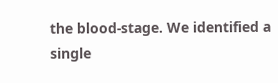the blood-stage. We identified a single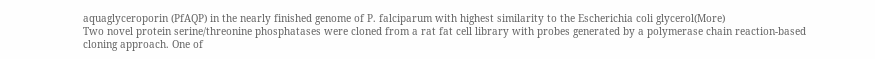aquaglyceroporin (PfAQP) in the nearly finished genome of P. falciparum with highest similarity to the Escherichia coli glycerol(More)
Two novel protein serine/threonine phosphatases were cloned from a rat fat cell library with probes generated by a polymerase chain reaction-based cloning approach. One of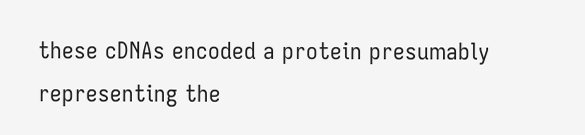these cDNAs encoded a protein presumably representing the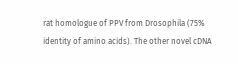rat homologue of PPV from Drosophila (75% identity of amino acids). The other novel cDNA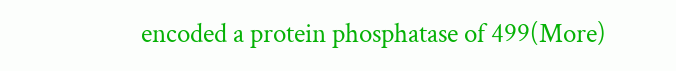encoded a protein phosphatase of 499(More)